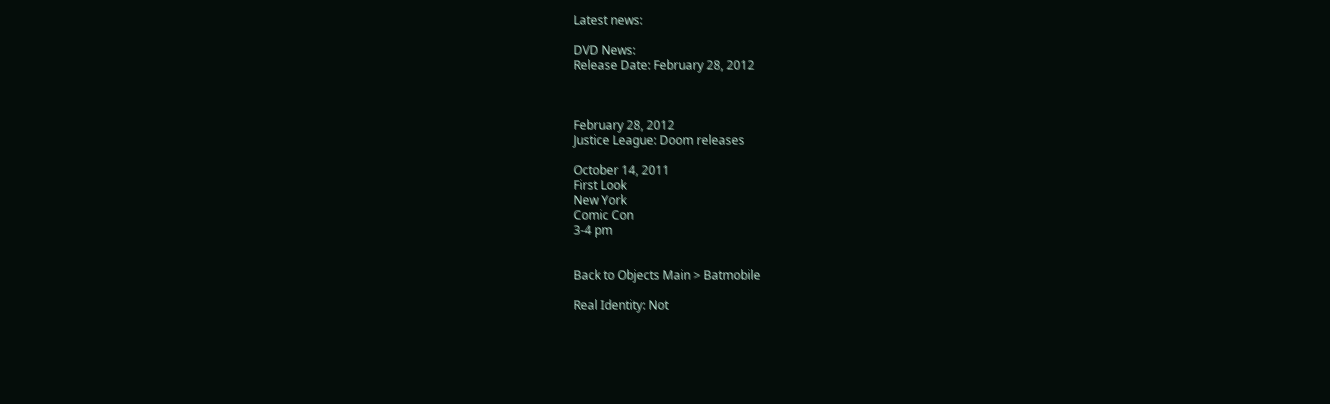Latest news:

DVD News:
Release Date: February 28, 2012



February 28, 2012
Justice League: Doom releases

October 14, 2011
First Look
New York
Comic Con
3-4 pm


Back to Objects Main > Batmobile

Real Identity: Not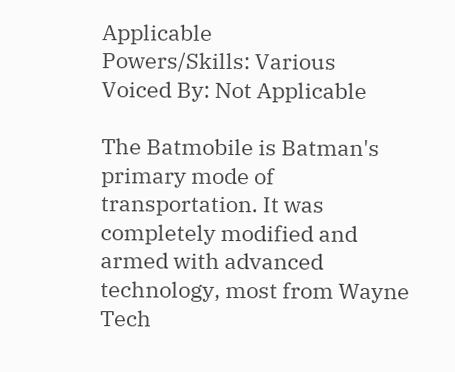Applicable
Powers/Skills: Various
Voiced By: Not Applicable

The Batmobile is Batman's primary mode of transportation. It was completely modified and armed with advanced technology, most from Wayne Tech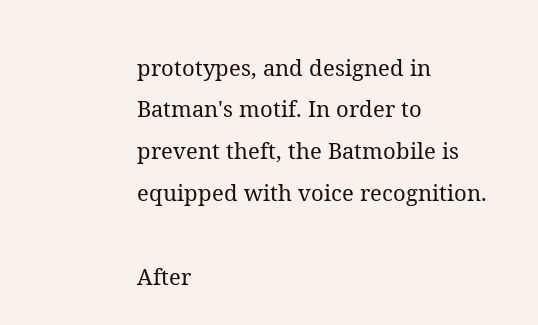prototypes, and designed in Batman's motif. In order to prevent theft, the Batmobile is equipped with voice recognition.

After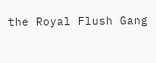the Royal Flush Gang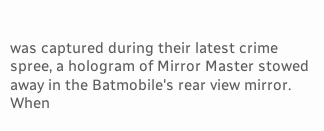was captured during their latest crime spree, a hologram of Mirror Master stowed away in the Batmobile's rear view mirror. When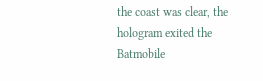the coast was clear, the hologram exited the Batmobile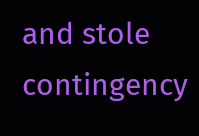and stole contingency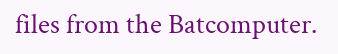files from the Batcomputer.